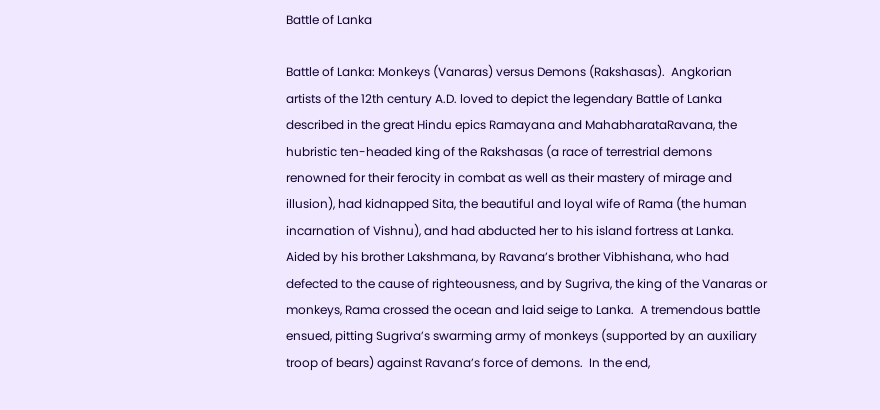Battle of Lanka

Battle of Lanka: Monkeys (Vanaras) versus Demons (Rakshasas).  Angkorian artists of the 12th century A.D. loved to depict the legendary Battle of Lanka described in the great Hindu epics Ramayana and MahabharataRavana, the hubristic ten-headed king of the Rakshasas (a race of terrestrial demons renowned for their ferocity in combat as well as their mastery of mirage and illusion), had kidnapped Sita, the beautiful and loyal wife of Rama (the human incarnation of Vishnu), and had abducted her to his island fortress at Lanka.  Aided by his brother Lakshmana, by Ravana’s brother Vibhishana, who had defected to the cause of righteousness, and by Sugriva, the king of the Vanaras or monkeys, Rama crossed the ocean and laid seige to Lanka.  A tremendous battle ensued, pitting Sugriva’s swarming army of monkeys (supported by an auxiliary troop of bears) against Ravana’s force of demons.  In the end,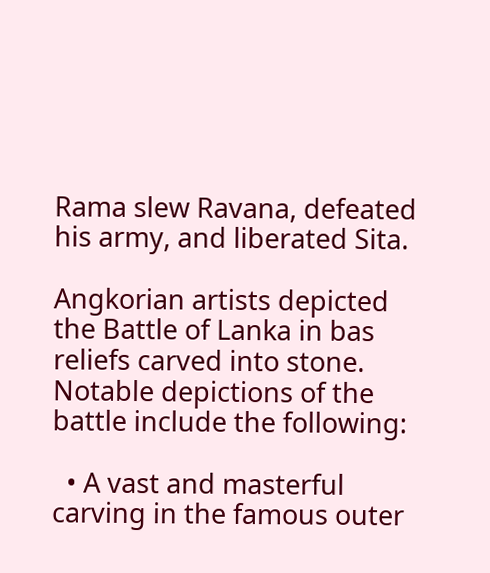Rama slew Ravana, defeated his army, and liberated Sita.

Angkorian artists depicted the Battle of Lanka in bas reliefs carved into stone.  Notable depictions of the battle include the following:

  • A vast and masterful carving in the famous outer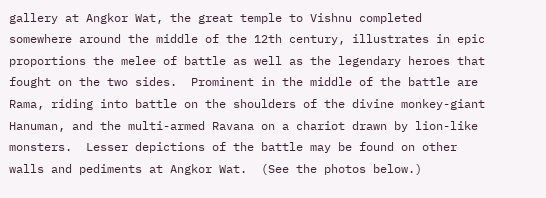gallery at Angkor Wat, the great temple to Vishnu completed somewhere around the middle of the 12th century, illustrates in epic proportions the melee of battle as well as the legendary heroes that fought on the two sides.  Prominent in the middle of the battle are Rama, riding into battle on the shoulders of the divine monkey-giant Hanuman, and the multi-armed Ravana on a chariot drawn by lion-like monsters.  Lesser depictions of the battle may be found on other walls and pediments at Angkor Wat.  (See the photos below.)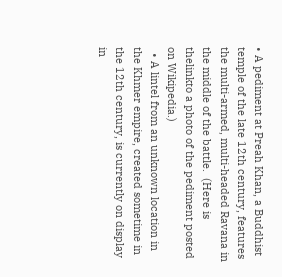• A pediment at Preah Khan, a Buddhist temple of the late 12th century, features the multi-armed, multi-headed Ravana in the middle of the battle.  (Here is thelinkto a photo of the pediment posted on Wikipedia.)
  • A lintel from an unknown location in the Khmer empire, created sometime in the 12th century, is currently on display in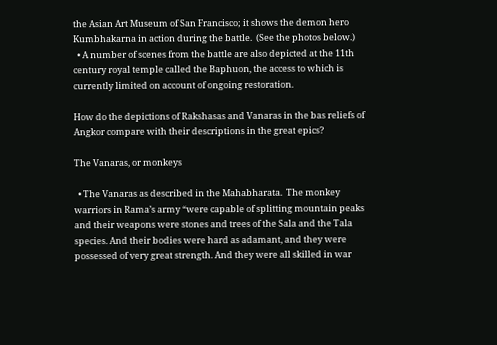the Asian Art Museum of San Francisco; it shows the demon hero Kumbhakarna in action during the battle.  (See the photos below.)
  • A number of scenes from the battle are also depicted at the 11th century royal temple called the Baphuon, the access to which is currently limited on account of ongoing restoration.

How do the depictions of Rakshasas and Vanaras in the bas reliefs of Angkor compare with their descriptions in the great epics?

The Vanaras, or monkeys

  • The Vanaras as described in the Mahabharata.  The monkey warriors in Rama’s army “were capable of splitting mountain peaks and their weapons were stones and trees of the Sala and the Tala species. And their bodies were hard as adamant, and they were possessed of very great strength. And they were all skilled in war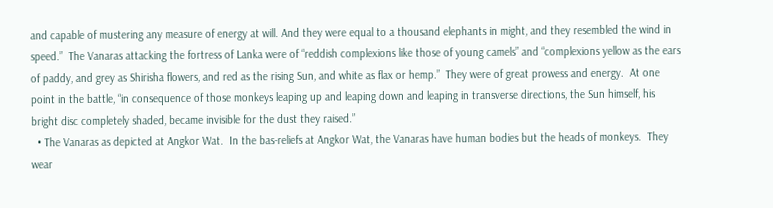and capable of mustering any measure of energy at will. And they were equal to a thousand elephants in might, and they resembled the wind in speed.”  The Vanaras attacking the fortress of Lanka were of “reddish complexions like those of young camels” and “complexions yellow as the ears of paddy, and grey as Shirisha flowers, and red as the rising Sun, and white as flax or hemp.”  They were of great prowess and energy.  At one point in the battle, “in consequence of those monkeys leaping up and leaping down and leaping in transverse directions, the Sun himself, his bright disc completely shaded, became invisible for the dust they raised.”
  • The Vanaras as depicted at Angkor Wat.  In the bas-reliefs at Angkor Wat, the Vanaras have human bodies but the heads of monkeys.  They wear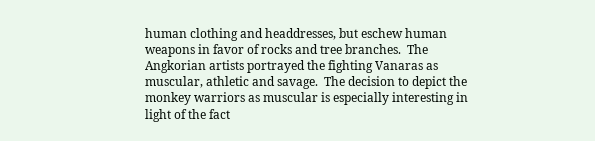human clothing and headdresses, but eschew human weapons in favor of rocks and tree branches.  The Angkorian artists portrayed the fighting Vanaras as muscular, athletic and savage.  The decision to depict the monkey warriors as muscular is especially interesting in light of the fact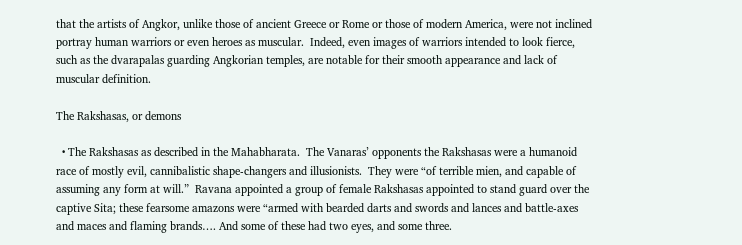that the artists of Angkor, unlike those of ancient Greece or Rome or those of modern America, were not inclined portray human warriors or even heroes as muscular.  Indeed, even images of warriors intended to look fierce, such as the dvarapalas guarding Angkorian temples, are notable for their smooth appearance and lack of muscular definition.

The Rakshasas, or demons

  • The Rakshasas as described in the Mahabharata.  The Vanaras’ opponents the Rakshasas were a humanoid race of mostly evil, cannibalistic shape-changers and illusionists.  They were “of terrible mien, and capable of assuming any form at will.”  Ravana appointed a group of female Rakshasas appointed to stand guard over the captive Sita; these fearsome amazons were “armed with bearded darts and swords and lances and battle-axes and maces and flaming brands…. And some of these had two eyes, and some three.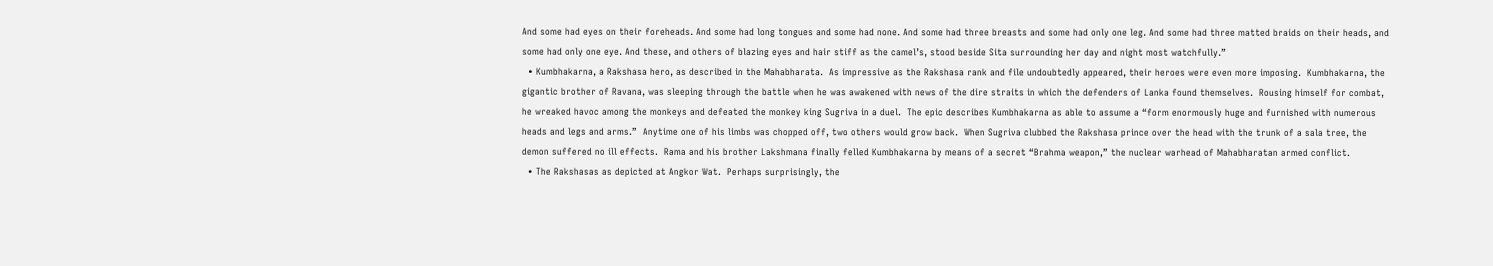And some had eyes on their foreheads. And some had long tongues and some had none. And some had three breasts and some had only one leg. And some had three matted braids on their heads, and some had only one eye. And these, and others of blazing eyes and hair stiff as the camel’s, stood beside Sita surrounding her day and night most watchfully.”
  • Kumbhakarna, a Rakshasa hero, as described in the Mahabharata.  As impressive as the Rakshasa rank and file undoubtedly appeared, their heroes were even more imposing.  Kumbhakarna, the gigantic brother of Ravana, was sleeping through the battle when he was awakened with news of the dire straits in which the defenders of Lanka found themselves.  Rousing himself for combat, he wreaked havoc among the monkeys and defeated the monkey king Sugriva in a duel.  The epic describes Kumbhakarna as able to assume a “form enormously huge and furnished with numerous heads and legs and arms.”  Anytime one of his limbs was chopped off, two others would grow back.  When Sugriva clubbed the Rakshasa prince over the head with the trunk of a sala tree, the demon suffered no ill effects.  Rama and his brother Lakshmana finally felled Kumbhakarna by means of a secret “Brahma weapon,” the nuclear warhead of Mahabharatan armed conflict.
  • The Rakshasas as depicted at Angkor Wat.  Perhaps surprisingly, the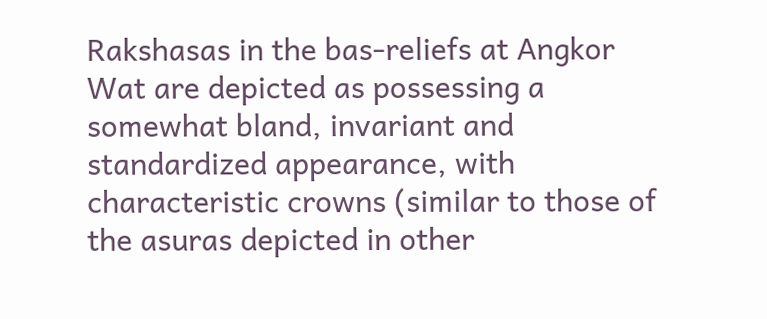Rakshasas in the bas-reliefs at Angkor Wat are depicted as possessing a somewhat bland, invariant and standardized appearance, with characteristic crowns (similar to those of the asuras depicted in other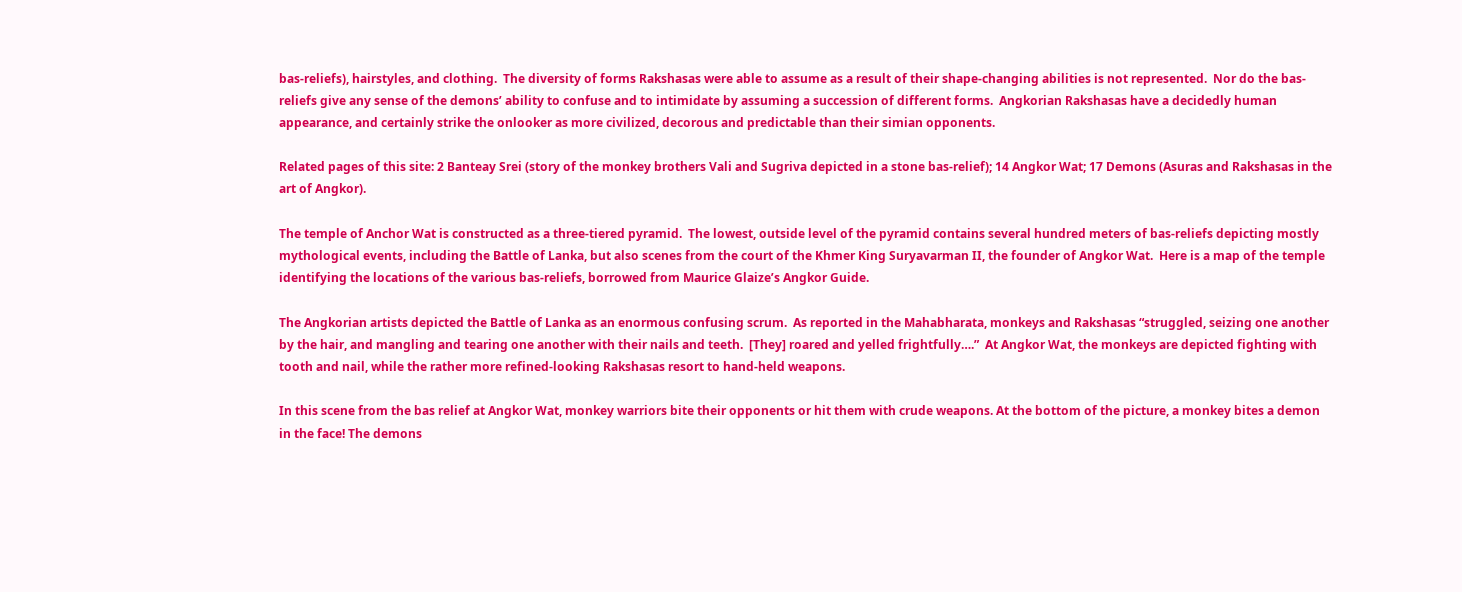bas-reliefs), hairstyles, and clothing.  The diversity of forms Rakshasas were able to assume as a result of their shape-changing abilities is not represented.  Nor do the bas-reliefs give any sense of the demons’ ability to confuse and to intimidate by assuming a succession of different forms.  Angkorian Rakshasas have a decidedly human appearance, and certainly strike the onlooker as more civilized, decorous and predictable than their simian opponents.

Related pages of this site: 2 Banteay Srei (story of the monkey brothers Vali and Sugriva depicted in a stone bas-relief); 14 Angkor Wat; 17 Demons (Asuras and Rakshasas in the art of Angkor).

The temple of Anchor Wat is constructed as a three-tiered pyramid.  The lowest, outside level of the pyramid contains several hundred meters of bas-reliefs depicting mostly mythological events, including the Battle of Lanka, but also scenes from the court of the Khmer King Suryavarman II, the founder of Angkor Wat.  Here is a map of the temple identifying the locations of the various bas-reliefs, borrowed from Maurice Glaize’s Angkor Guide.

The Angkorian artists depicted the Battle of Lanka as an enormous confusing scrum.  As reported in the Mahabharata, monkeys and Rakshasas “struggled, seizing one another by the hair, and mangling and tearing one another with their nails and teeth.  [They] roared and yelled frightfully….”  At Angkor Wat, the monkeys are depicted fighting with tooth and nail, while the rather more refined-looking Rakshasas resort to hand-held weapons.

In this scene from the bas relief at Angkor Wat, monkey warriors bite their opponents or hit them with crude weapons. At the bottom of the picture, a monkey bites a demon in the face! The demons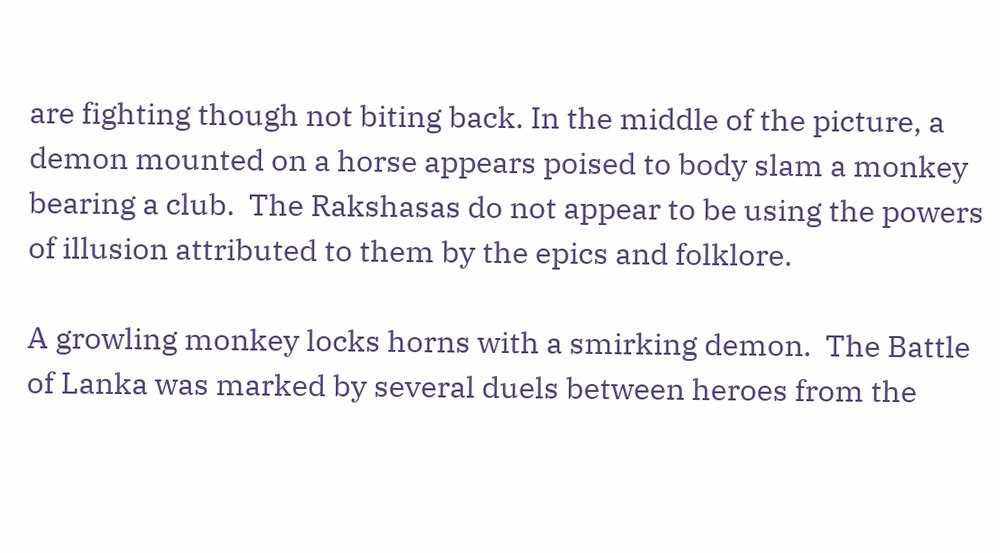are fighting though not biting back. In the middle of the picture, a demon mounted on a horse appears poised to body slam a monkey bearing a club.  The Rakshasas do not appear to be using the powers of illusion attributed to them by the epics and folklore.

A growling monkey locks horns with a smirking demon.  The Battle of Lanka was marked by several duels between heroes from the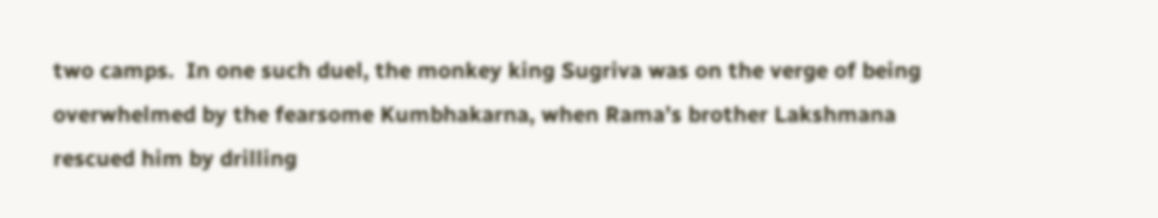two camps.  In one such duel, the monkey king Sugriva was on the verge of being overwhelmed by the fearsome Kumbhakarna, when Rama’s brother Lakshmana rescued him by drilling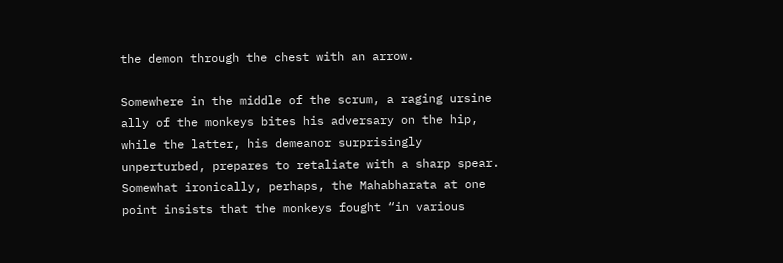the demon through the chest with an arrow.

Somewhere in the middle of the scrum, a raging ursine ally of the monkeys bites his adversary on the hip, while the latter, his demeanor surprisingly unperturbed, prepares to retaliate with a sharp spear.  Somewhat ironically, perhaps, the Mahabharata at one point insists that the monkeys fought “in various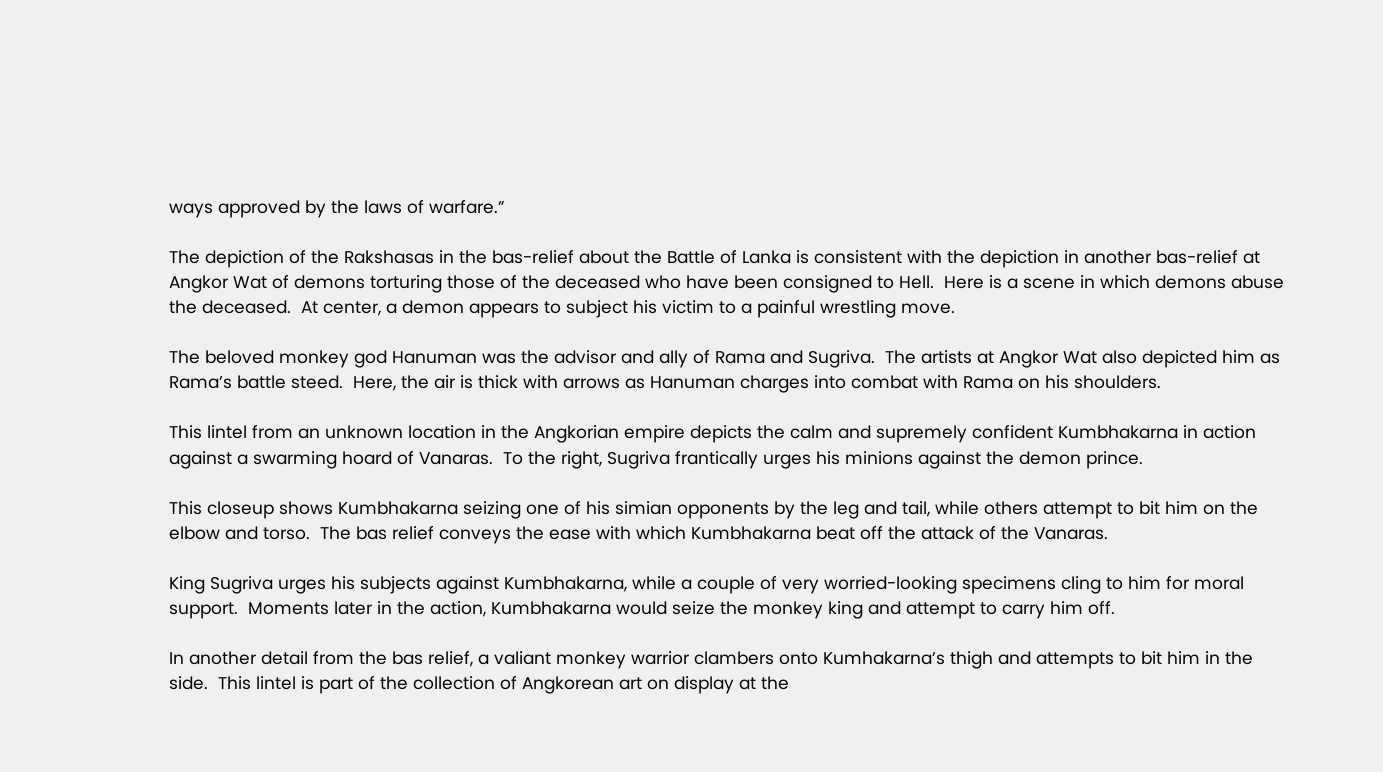ways approved by the laws of warfare.”

The depiction of the Rakshasas in the bas-relief about the Battle of Lanka is consistent with the depiction in another bas-relief at Angkor Wat of demons torturing those of the deceased who have been consigned to Hell.  Here is a scene in which demons abuse the deceased.  At center, a demon appears to subject his victim to a painful wrestling move.

The beloved monkey god Hanuman was the advisor and ally of Rama and Sugriva.  The artists at Angkor Wat also depicted him as Rama’s battle steed.  Here, the air is thick with arrows as Hanuman charges into combat with Rama on his shoulders.

This lintel from an unknown location in the Angkorian empire depicts the calm and supremely confident Kumbhakarna in action against a swarming hoard of Vanaras.  To the right, Sugriva frantically urges his minions against the demon prince.

This closeup shows Kumbhakarna seizing one of his simian opponents by the leg and tail, while others attempt to bit him on the elbow and torso.  The bas relief conveys the ease with which Kumbhakarna beat off the attack of the Vanaras.

King Sugriva urges his subjects against Kumbhakarna, while a couple of very worried-looking specimens cling to him for moral support.  Moments later in the action, Kumbhakarna would seize the monkey king and attempt to carry him off.

In another detail from the bas relief, a valiant monkey warrior clambers onto Kumhakarna’s thigh and attempts to bit him in the side.  This lintel is part of the collection of Angkorean art on display at the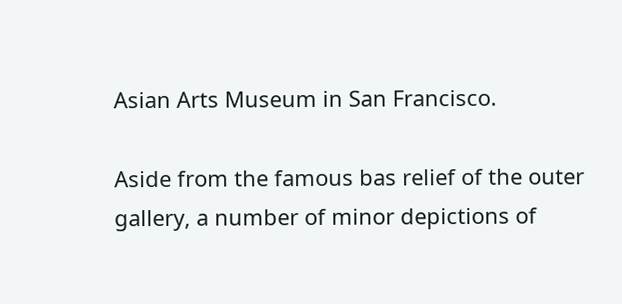Asian Arts Museum in San Francisco.

Aside from the famous bas relief of the outer gallery, a number of minor depictions of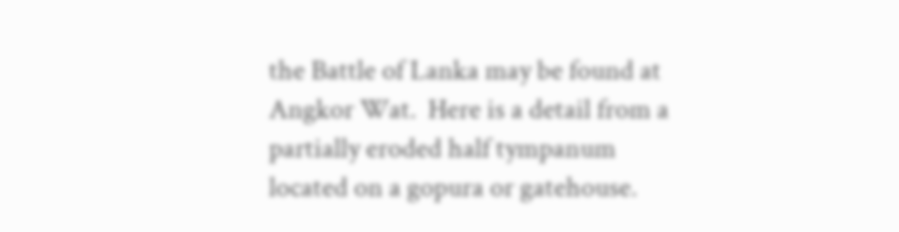the Battle of Lanka may be found at Angkor Wat.  Here is a detail from a partially eroded half tympanum located on a gopura or gatehouse.